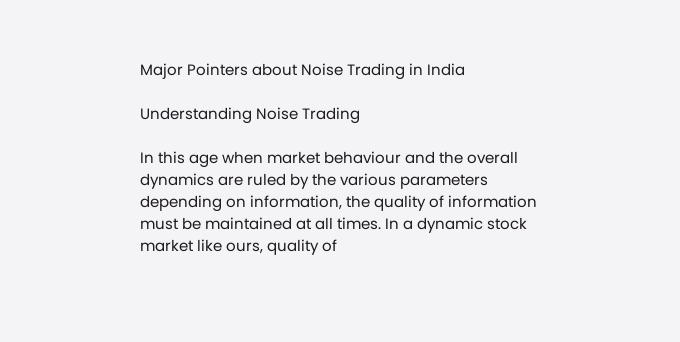Major Pointers about Noise Trading in India

Understanding Noise Trading

In this age when market behaviour and the overall dynamics are ruled by the various parameters depending on information, the quality of information must be maintained at all times. In a dynamic stock market like ours, quality of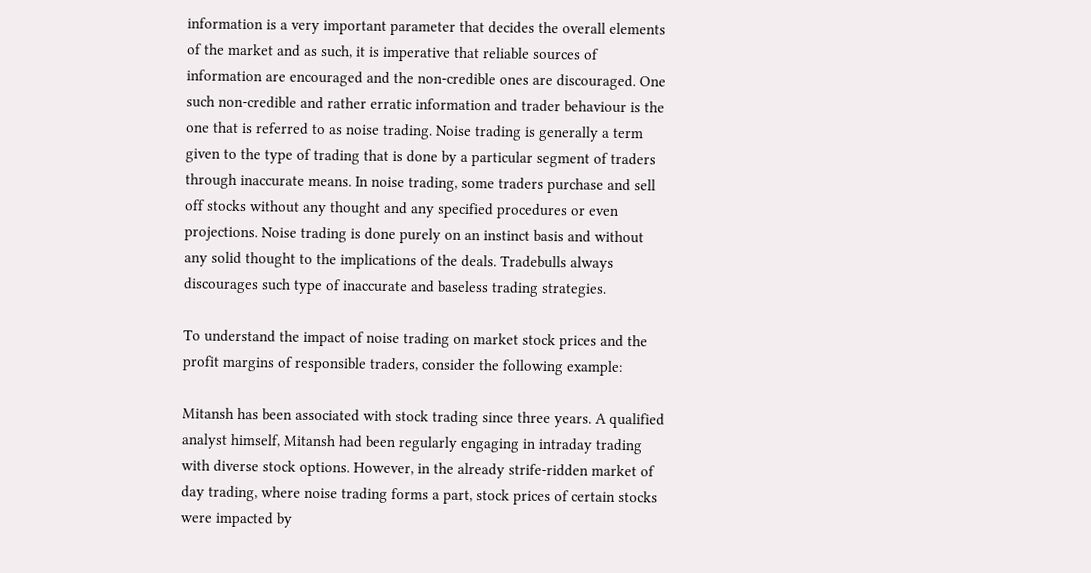information is a very important parameter that decides the overall elements of the market and as such, it is imperative that reliable sources of information are encouraged and the non-credible ones are discouraged. One such non-credible and rather erratic information and trader behaviour is the one that is referred to as noise trading. Noise trading is generally a term given to the type of trading that is done by a particular segment of traders through inaccurate means. In noise trading, some traders purchase and sell off stocks without any thought and any specified procedures or even projections. Noise trading is done purely on an instinct basis and without any solid thought to the implications of the deals. Tradebulls always discourages such type of inaccurate and baseless trading strategies.

To understand the impact of noise trading on market stock prices and the profit margins of responsible traders, consider the following example:

Mitansh has been associated with stock trading since three years. A qualified analyst himself, Mitansh had been regularly engaging in intraday trading with diverse stock options. However, in the already strife-ridden market of day trading, where noise trading forms a part, stock prices of certain stocks were impacted by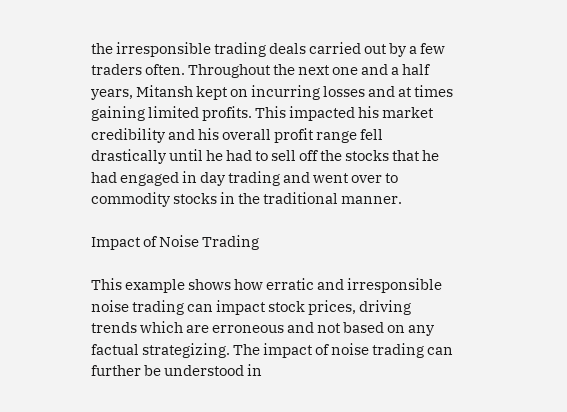the irresponsible trading deals carried out by a few traders often. Throughout the next one and a half years, Mitansh kept on incurring losses and at times gaining limited profits. This impacted his market credibility and his overall profit range fell drastically until he had to sell off the stocks that he had engaged in day trading and went over to commodity stocks in the traditional manner.

Impact of Noise Trading

This example shows how erratic and irresponsible noise trading can impact stock prices, driving trends which are erroneous and not based on any factual strategizing. The impact of noise trading can further be understood in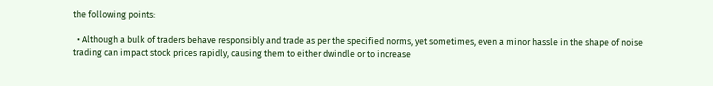the following points:

  • Although a bulk of traders behave responsibly and trade as per the specified norms, yet sometimes, even a minor hassle in the shape of noise trading can impact stock prices rapidly, causing them to either dwindle or to increase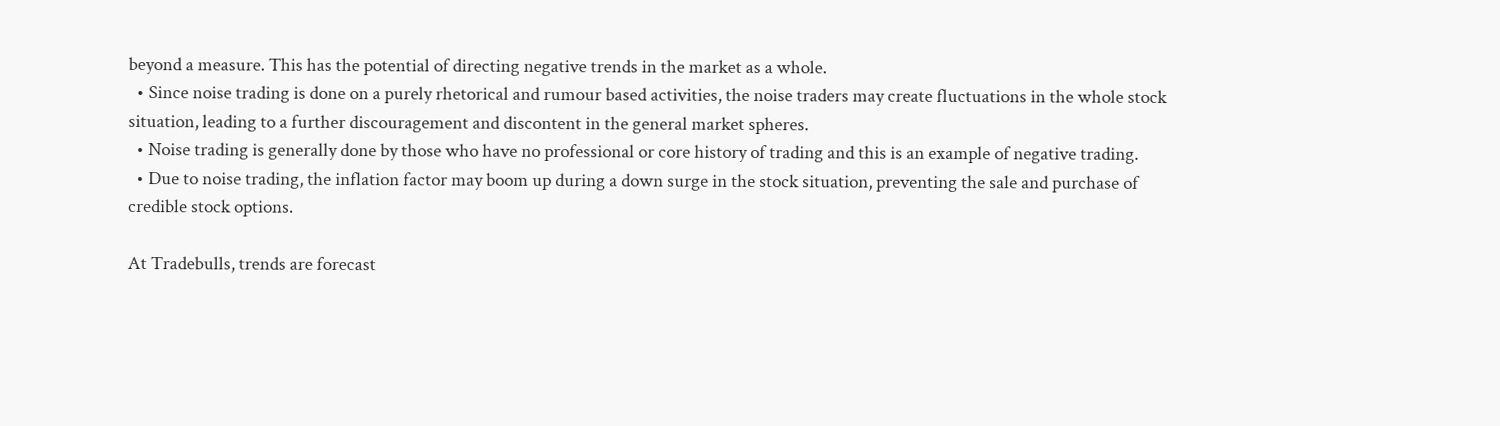beyond a measure. This has the potential of directing negative trends in the market as a whole.
  • Since noise trading is done on a purely rhetorical and rumour based activities, the noise traders may create fluctuations in the whole stock situation, leading to a further discouragement and discontent in the general market spheres.
  • Noise trading is generally done by those who have no professional or core history of trading and this is an example of negative trading.
  • Due to noise trading, the inflation factor may boom up during a down surge in the stock situation, preventing the sale and purchase of credible stock options.

At Tradebulls, trends are forecast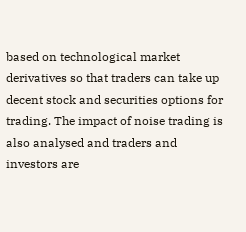based on technological market derivatives so that traders can take up decent stock and securities options for trading. The impact of noise trading is also analysed and traders and investors are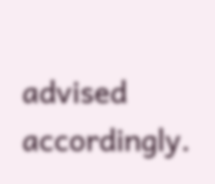advised accordingly.